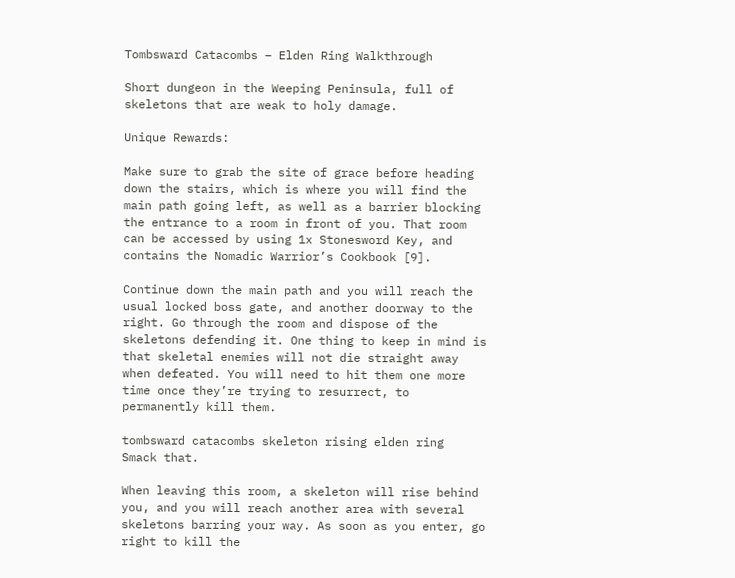Tombsward Catacombs – Elden Ring Walkthrough

Short dungeon in the Weeping Peninsula, full of skeletons that are weak to holy damage.

Unique Rewards:

Make sure to grab the site of grace before heading down the stairs, which is where you will find the main path going left, as well as a barrier blocking the entrance to a room in front of you. That room can be accessed by using 1x Stonesword Key, and contains the Nomadic Warrior’s Cookbook [9].

Continue down the main path and you will reach the usual locked boss gate, and another doorway to the right. Go through the room and dispose of the skeletons defending it. One thing to keep in mind is that skeletal enemies will not die straight away when defeated. You will need to hit them one more time once they’re trying to resurrect, to permanently kill them.

tombsward catacombs skeleton rising elden ring
Smack that.

When leaving this room, a skeleton will rise behind you, and you will reach another area with several skeletons barring your way. As soon as you enter, go right to kill the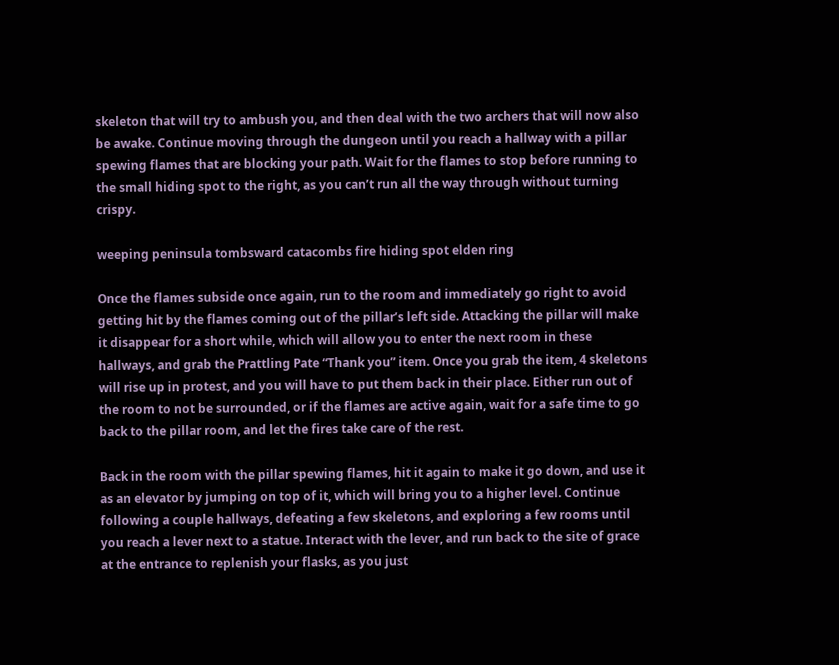skeleton that will try to ambush you, and then deal with the two archers that will now also be awake. Continue moving through the dungeon until you reach a hallway with a pillar spewing flames that are blocking your path. Wait for the flames to stop before running to the small hiding spot to the right, as you can’t run all the way through without turning crispy.

weeping peninsula tombsward catacombs fire hiding spot elden ring

Once the flames subside once again, run to the room and immediately go right to avoid getting hit by the flames coming out of the pillar’s left side. Attacking the pillar will make it disappear for a short while, which will allow you to enter the next room in these hallways, and grab the Prattling Pate “Thank you” item. Once you grab the item, 4 skeletons will rise up in protest, and you will have to put them back in their place. Either run out of the room to not be surrounded, or if the flames are active again, wait for a safe time to go back to the pillar room, and let the fires take care of the rest.

Back in the room with the pillar spewing flames, hit it again to make it go down, and use it as an elevator by jumping on top of it, which will bring you to a higher level. Continue following a couple hallways, defeating a few skeletons, and exploring a few rooms until you reach a lever next to a statue. Interact with the lever, and run back to the site of grace at the entrance to replenish your flasks, as you just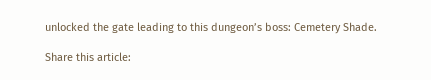unlocked the gate leading to this dungeon’s boss: Cemetery Shade.

Share this article: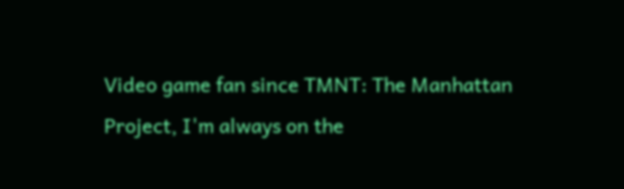Video game fan since TMNT: The Manhattan Project, I'm always on the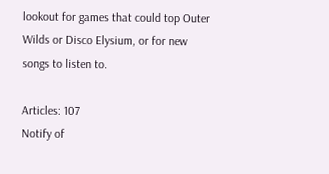lookout for games that could top Outer Wilds or Disco Elysium, or for new songs to listen to.

Articles: 107
Notify of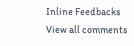Inline Feedbacks
View all comments